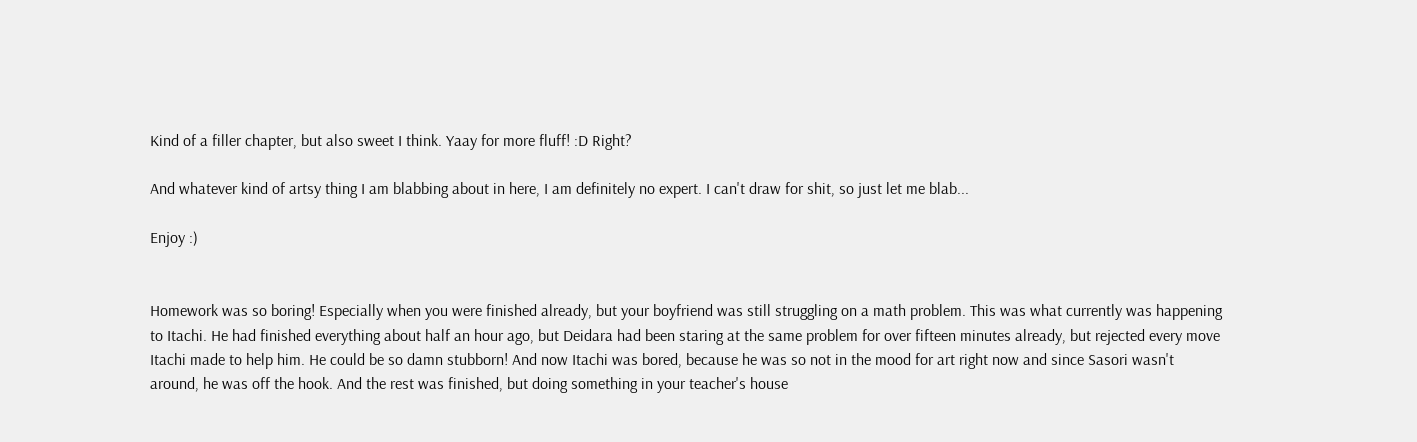Kind of a filler chapter, but also sweet I think. Yaay for more fluff! :D Right?

And whatever kind of artsy thing I am blabbing about in here, I am definitely no expert. I can't draw for shit, so just let me blab...

Enjoy :)


Homework was so boring! Especially when you were finished already, but your boyfriend was still struggling on a math problem. This was what currently was happening to Itachi. He had finished everything about half an hour ago, but Deidara had been staring at the same problem for over fifteen minutes already, but rejected every move Itachi made to help him. He could be so damn stubborn! And now Itachi was bored, because he was so not in the mood for art right now and since Sasori wasn't around, he was off the hook. And the rest was finished, but doing something in your teacher's house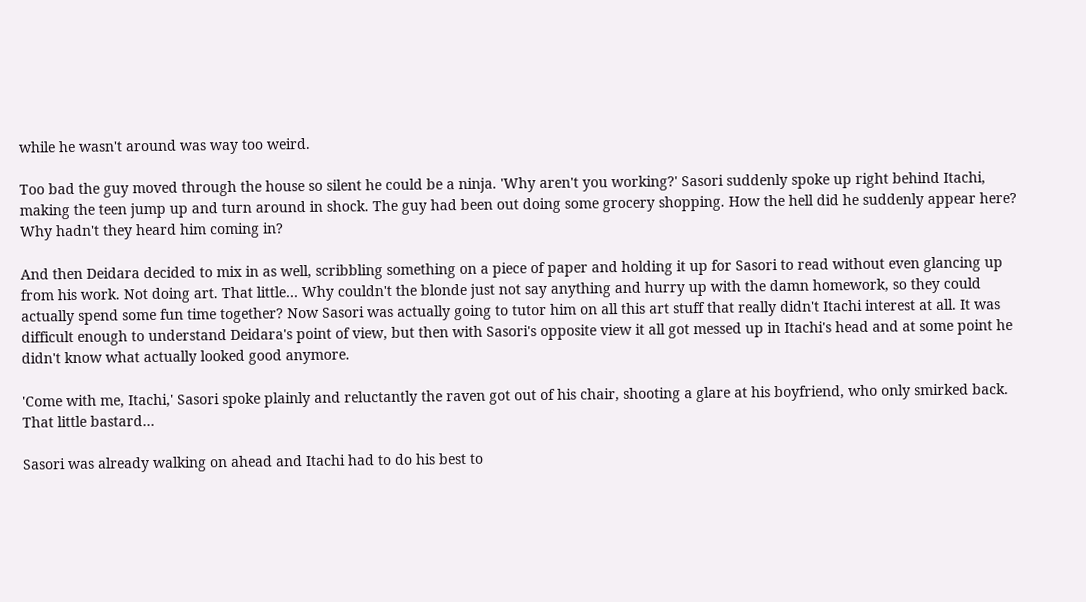while he wasn't around was way too weird.

Too bad the guy moved through the house so silent he could be a ninja. 'Why aren't you working?' Sasori suddenly spoke up right behind Itachi, making the teen jump up and turn around in shock. The guy had been out doing some grocery shopping. How the hell did he suddenly appear here? Why hadn't they heard him coming in?

And then Deidara decided to mix in as well, scribbling something on a piece of paper and holding it up for Sasori to read without even glancing up from his work. Not doing art. That little… Why couldn't the blonde just not say anything and hurry up with the damn homework, so they could actually spend some fun time together? Now Sasori was actually going to tutor him on all this art stuff that really didn't Itachi interest at all. It was difficult enough to understand Deidara's point of view, but then with Sasori's opposite view it all got messed up in Itachi's head and at some point he didn't know what actually looked good anymore.

'Come with me, Itachi,' Sasori spoke plainly and reluctantly the raven got out of his chair, shooting a glare at his boyfriend, who only smirked back. That little bastard…

Sasori was already walking on ahead and Itachi had to do his best to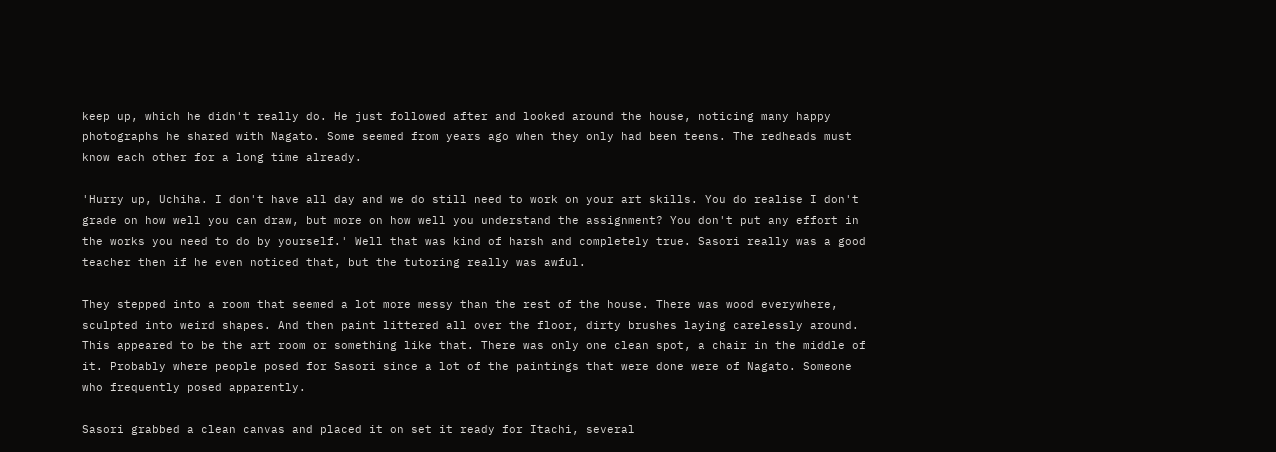keep up, which he didn't really do. He just followed after and looked around the house, noticing many happy photographs he shared with Nagato. Some seemed from years ago when they only had been teens. The redheads must know each other for a long time already.

'Hurry up, Uchiha. I don't have all day and we do still need to work on your art skills. You do realise I don't grade on how well you can draw, but more on how well you understand the assignment? You don't put any effort in the works you need to do by yourself.' Well that was kind of harsh and completely true. Sasori really was a good teacher then if he even noticed that, but the tutoring really was awful.

They stepped into a room that seemed a lot more messy than the rest of the house. There was wood everywhere, sculpted into weird shapes. And then paint littered all over the floor, dirty brushes laying carelessly around. This appeared to be the art room or something like that. There was only one clean spot, a chair in the middle of it. Probably where people posed for Sasori since a lot of the paintings that were done were of Nagato. Someone who frequently posed apparently.

Sasori grabbed a clean canvas and placed it on set it ready for Itachi, several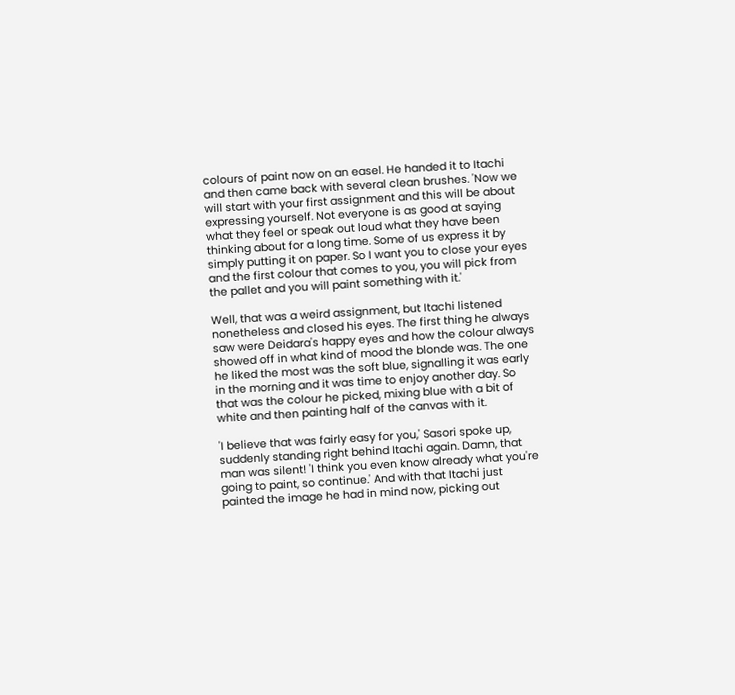colours of paint now on an easel. He handed it to Itachi and then came back with several clean brushes. 'Now we will start with your first assignment and this will be about expressing yourself. Not everyone is as good at saying what they feel or speak out loud what they have been thinking about for a long time. Some of us express it by simply putting it on paper. So I want you to close your eyes and the first colour that comes to you, you will pick from the pallet and you will paint something with it.'

Well, that was a weird assignment, but Itachi listened nonetheless and closed his eyes. The first thing he always saw were Deidara's happy eyes and how the colour always showed off in what kind of mood the blonde was. The one he liked the most was the soft blue, signalling it was early in the morning and it was time to enjoy another day. So that was the colour he picked, mixing blue with a bit of white and then painting half of the canvas with it.

'I believe that was fairly easy for you,' Sasori spoke up, suddenly standing right behind Itachi again. Damn, that man was silent! 'I think you even know already what you're going to paint, so continue.' And with that Itachi just painted the image he had in mind now, picking out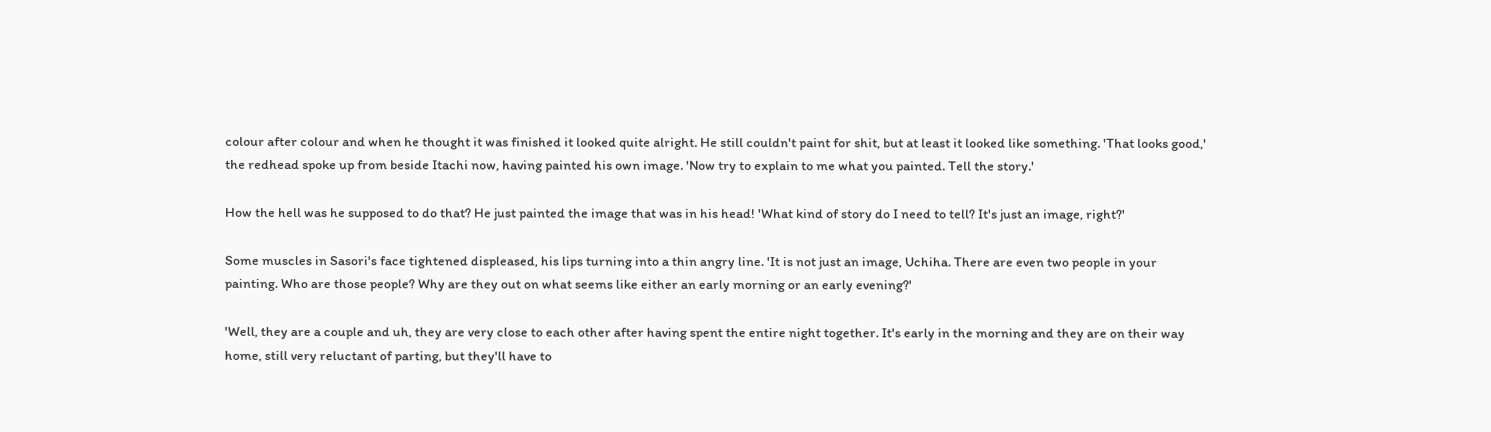colour after colour and when he thought it was finished it looked quite alright. He still couldn't paint for shit, but at least it looked like something. 'That looks good,' the redhead spoke up from beside Itachi now, having painted his own image. 'Now try to explain to me what you painted. Tell the story.'

How the hell was he supposed to do that? He just painted the image that was in his head! 'What kind of story do I need to tell? It's just an image, right?'

Some muscles in Sasori's face tightened displeased, his lips turning into a thin angry line. 'It is not just an image, Uchiha. There are even two people in your painting. Who are those people? Why are they out on what seems like either an early morning or an early evening?'

'Well, they are a couple and uh, they are very close to each other after having spent the entire night together. It's early in the morning and they are on their way home, still very reluctant of parting, but they'll have to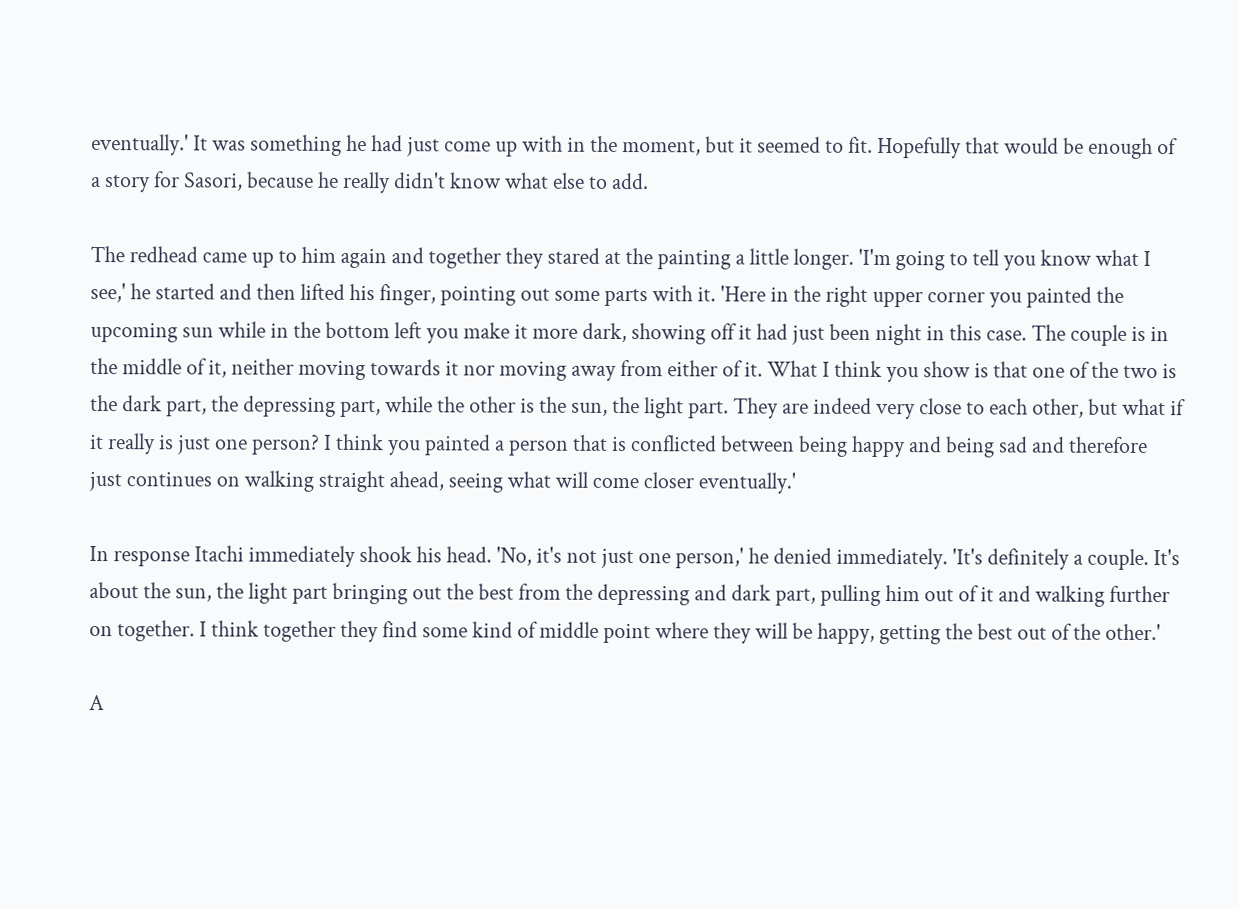eventually.' It was something he had just come up with in the moment, but it seemed to fit. Hopefully that would be enough of a story for Sasori, because he really didn't know what else to add.

The redhead came up to him again and together they stared at the painting a little longer. 'I'm going to tell you know what I see,' he started and then lifted his finger, pointing out some parts with it. 'Here in the right upper corner you painted the upcoming sun while in the bottom left you make it more dark, showing off it had just been night in this case. The couple is in the middle of it, neither moving towards it nor moving away from either of it. What I think you show is that one of the two is the dark part, the depressing part, while the other is the sun, the light part. They are indeed very close to each other, but what if it really is just one person? I think you painted a person that is conflicted between being happy and being sad and therefore just continues on walking straight ahead, seeing what will come closer eventually.'

In response Itachi immediately shook his head. 'No, it's not just one person,' he denied immediately. 'It's definitely a couple. It's about the sun, the light part bringing out the best from the depressing and dark part, pulling him out of it and walking further on together. I think together they find some kind of middle point where they will be happy, getting the best out of the other.'

A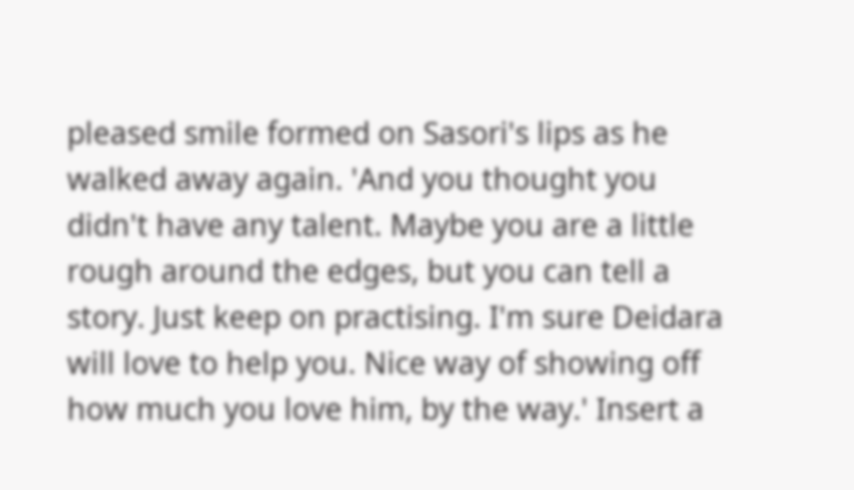pleased smile formed on Sasori's lips as he walked away again. 'And you thought you didn't have any talent. Maybe you are a little rough around the edges, but you can tell a story. Just keep on practising. I'm sure Deidara will love to help you. Nice way of showing off how much you love him, by the way.' Insert a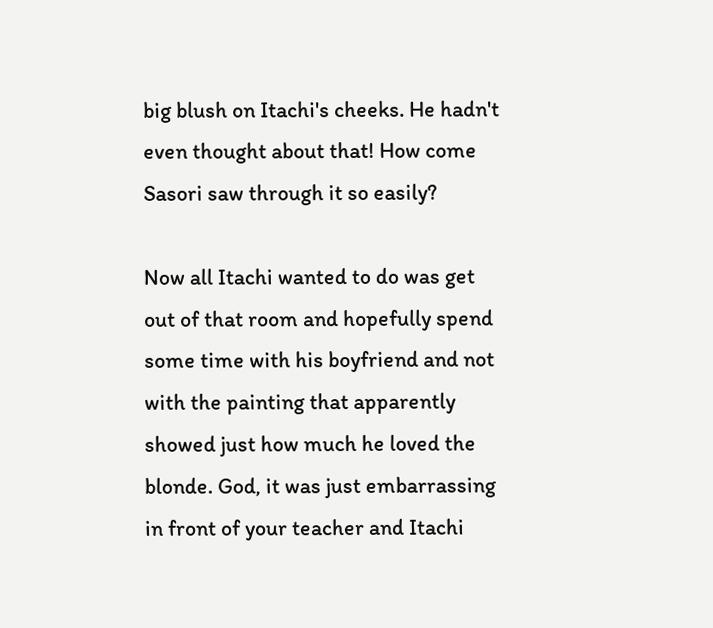big blush on Itachi's cheeks. He hadn't even thought about that! How come Sasori saw through it so easily?

Now all Itachi wanted to do was get out of that room and hopefully spend some time with his boyfriend and not with the painting that apparently showed just how much he loved the blonde. God, it was just embarrassing in front of your teacher and Itachi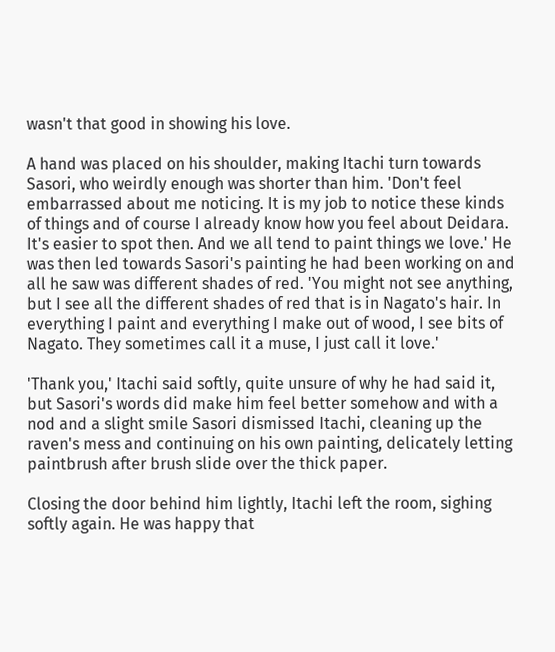wasn't that good in showing his love.

A hand was placed on his shoulder, making Itachi turn towards Sasori, who weirdly enough was shorter than him. 'Don't feel embarrassed about me noticing. It is my job to notice these kinds of things and of course I already know how you feel about Deidara. It's easier to spot then. And we all tend to paint things we love.' He was then led towards Sasori's painting he had been working on and all he saw was different shades of red. 'You might not see anything, but I see all the different shades of red that is in Nagato's hair. In everything I paint and everything I make out of wood, I see bits of Nagato. They sometimes call it a muse, I just call it love.'

'Thank you,' Itachi said softly, quite unsure of why he had said it, but Sasori's words did make him feel better somehow and with a nod and a slight smile Sasori dismissed Itachi, cleaning up the raven's mess and continuing on his own painting, delicately letting paintbrush after brush slide over the thick paper.

Closing the door behind him lightly, Itachi left the room, sighing softly again. He was happy that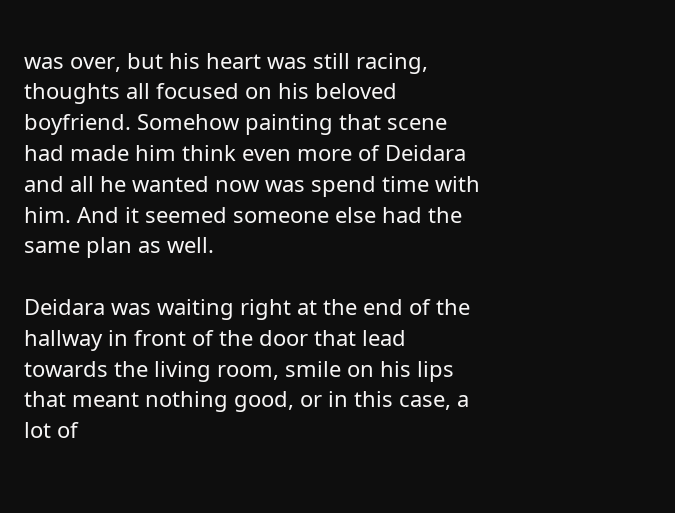was over, but his heart was still racing, thoughts all focused on his beloved boyfriend. Somehow painting that scene had made him think even more of Deidara and all he wanted now was spend time with him. And it seemed someone else had the same plan as well.

Deidara was waiting right at the end of the hallway in front of the door that lead towards the living room, smile on his lips that meant nothing good, or in this case, a lot of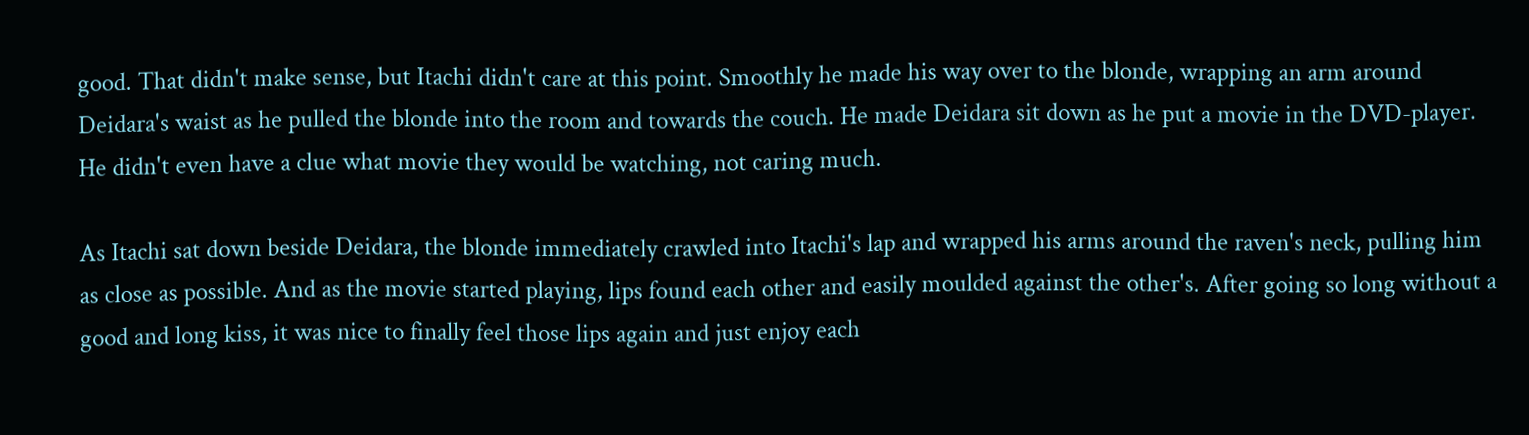good. That didn't make sense, but Itachi didn't care at this point. Smoothly he made his way over to the blonde, wrapping an arm around Deidara's waist as he pulled the blonde into the room and towards the couch. He made Deidara sit down as he put a movie in the DVD-player. He didn't even have a clue what movie they would be watching, not caring much.

As Itachi sat down beside Deidara, the blonde immediately crawled into Itachi's lap and wrapped his arms around the raven's neck, pulling him as close as possible. And as the movie started playing, lips found each other and easily moulded against the other's. After going so long without a good and long kiss, it was nice to finally feel those lips again and just enjoy each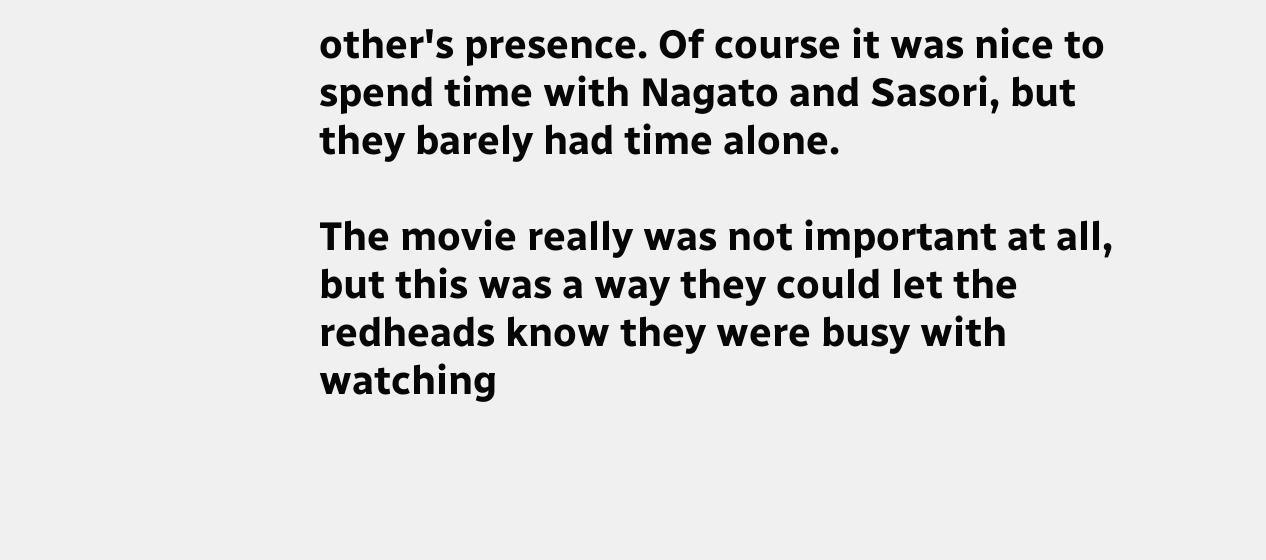other's presence. Of course it was nice to spend time with Nagato and Sasori, but they barely had time alone.

The movie really was not important at all, but this was a way they could let the redheads know they were busy with watching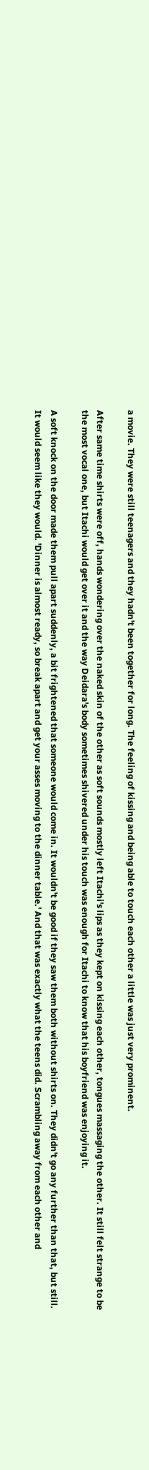a movie. They were still teenagers and they hadn't been together for long. The feeling of kissing and being able to touch each other a little was just very prominent.

After same time shirts were off, hands wondering over the naked skin of the other as soft sounds mostly left Itachi's lips as they kept on kissing each other, tongues massaging the other. It still felt strange to be the most vocal one, but Itachi would get over it and the way Deidara's body sometimes shivered under his touch was enough for Itachi to know that his boyfriend was enjoying it.

A soft knock on the door made them pull apart suddenly, a bit frightened that someone would come in. It wouldn't be good if they saw them both without shirts on. They didn't go any further than that, but still. It would seem like they would. 'Dinner is almost ready, so break apart and get your asses moving to the dinner table.' And that was exactly what the teens did. Scrambling away from each other and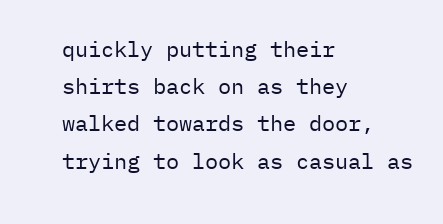quickly putting their shirts back on as they walked towards the door, trying to look as casual as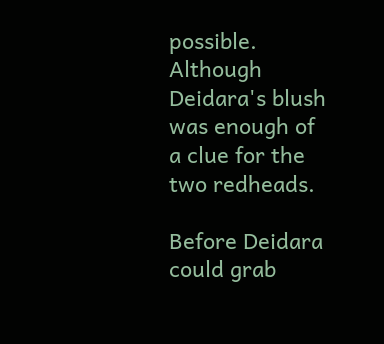possible. Although Deidara's blush was enough of a clue for the two redheads.

Before Deidara could grab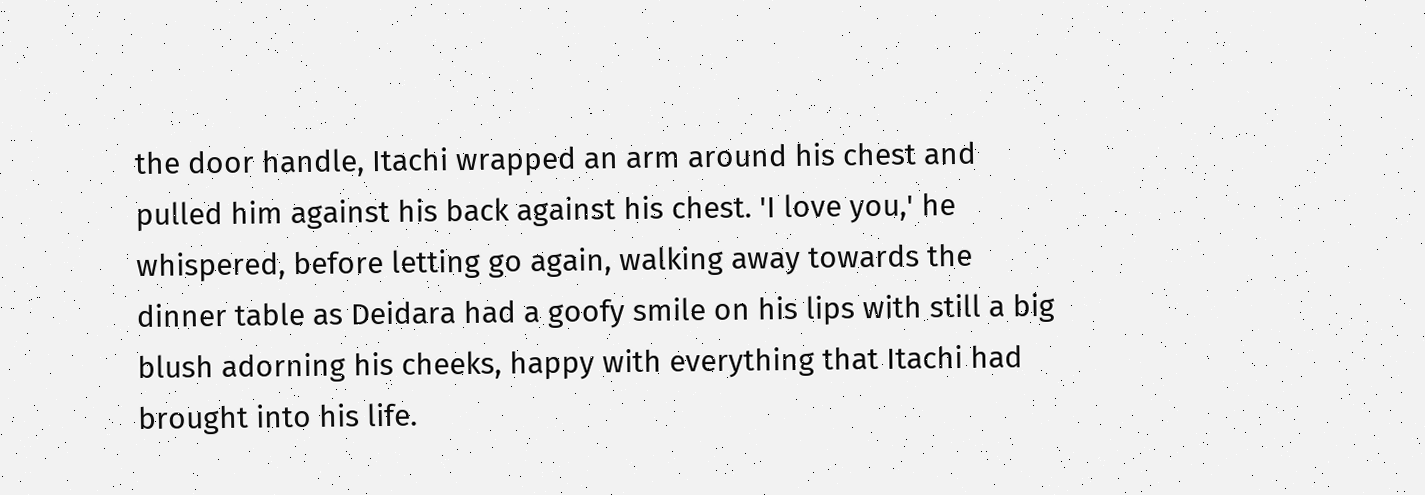the door handle, Itachi wrapped an arm around his chest and pulled him against his back against his chest. 'I love you,' he whispered, before letting go again, walking away towards the dinner table as Deidara had a goofy smile on his lips with still a big blush adorning his cheeks, happy with everything that Itachi had brought into his life.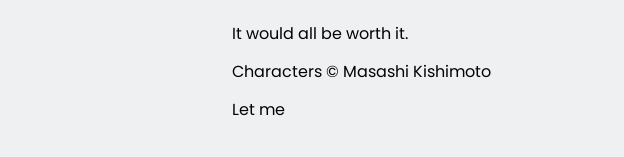It would all be worth it.

Characters © Masashi Kishimoto

Let me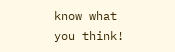know what you think!